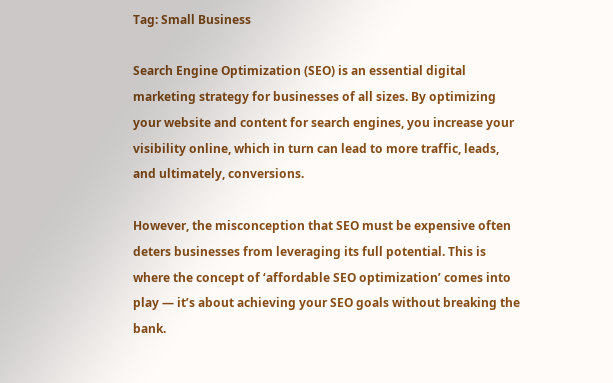Tag: Small Business

Search Engine Optimization (SEO) is an essential digital marketing strategy for businesses of all sizes. By optimizing your website and content for search engines, you increase your visibility online, which in turn can lead to more traffic, leads, and ultimately, conversions.

However, the misconception that SEO must be expensive often deters businesses from leveraging its full potential. This is where the concept of ‘affordable SEO optimization’ comes into play — it’s about achieving your SEO goals without breaking the bank.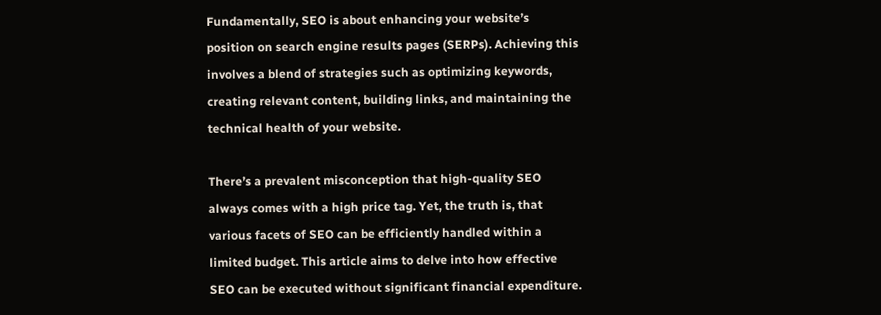Fundamentally, SEO is about enhancing your website’s position on search engine results pages (SERPs). Achieving this involves a blend of strategies such as optimizing keywords, creating relevant content, building links, and maintaining the technical health of your website.

There’s a prevalent misconception that high-quality SEO always comes with a high price tag. Yet, the truth is, that various facets of SEO can be efficiently handled within a limited budget. This article aims to delve into how effective SEO can be executed without significant financial expenditure.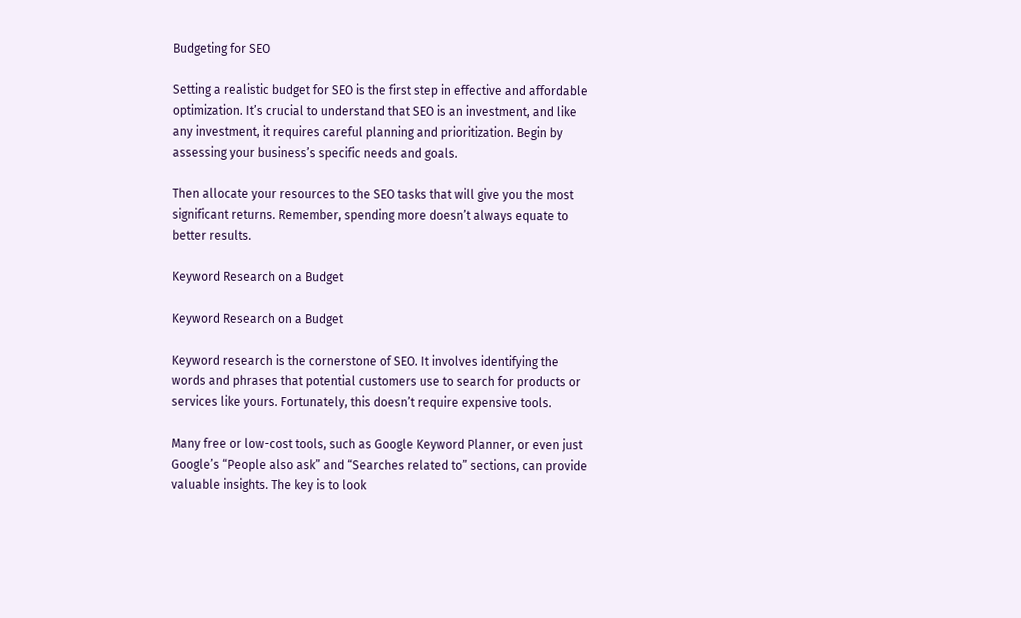Budgeting for SEO

Setting a realistic budget for SEO is the first step in effective and affordable optimization. It’s crucial to understand that SEO is an investment, and like any investment, it requires careful planning and prioritization. Begin by assessing your business’s specific needs and goals.

Then allocate your resources to the SEO tasks that will give you the most significant returns. Remember, spending more doesn’t always equate to better results.

Keyword Research on a Budget

Keyword Research on a Budget

Keyword research is the cornerstone of SEO. It involves identifying the words and phrases that potential customers use to search for products or services like yours. Fortunately, this doesn’t require expensive tools.

Many free or low-cost tools, such as Google Keyword Planner, or even just Google’s “People also ask” and “Searches related to” sections, can provide valuable insights. The key is to look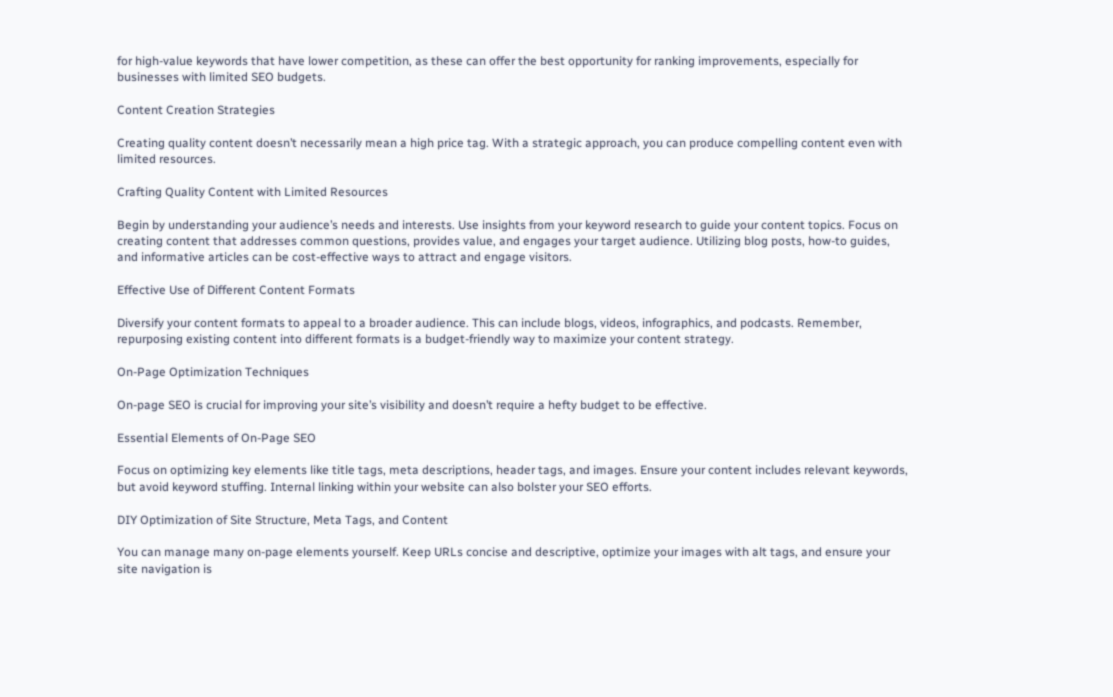for high-value keywords that have lower competition, as these can offer the best opportunity for ranking improvements, especially for businesses with limited SEO budgets.

Content Creation Strategies

Creating quality content doesn’t necessarily mean a high price tag. With a strategic approach, you can produce compelling content even with limited resources.

Crafting Quality Content with Limited Resources

Begin by understanding your audience’s needs and interests. Use insights from your keyword research to guide your content topics. Focus on creating content that addresses common questions, provides value, and engages your target audience. Utilizing blog posts, how-to guides, and informative articles can be cost-effective ways to attract and engage visitors.

Effective Use of Different Content Formats

Diversify your content formats to appeal to a broader audience. This can include blogs, videos, infographics, and podcasts. Remember, repurposing existing content into different formats is a budget-friendly way to maximize your content strategy.

On-Page Optimization Techniques

On-page SEO is crucial for improving your site’s visibility and doesn’t require a hefty budget to be effective.

Essential Elements of On-Page SEO

Focus on optimizing key elements like title tags, meta descriptions, header tags, and images. Ensure your content includes relevant keywords, but avoid keyword stuffing. Internal linking within your website can also bolster your SEO efforts.

DIY Optimization of Site Structure, Meta Tags, and Content

You can manage many on-page elements yourself. Keep URLs concise and descriptive, optimize your images with alt tags, and ensure your site navigation is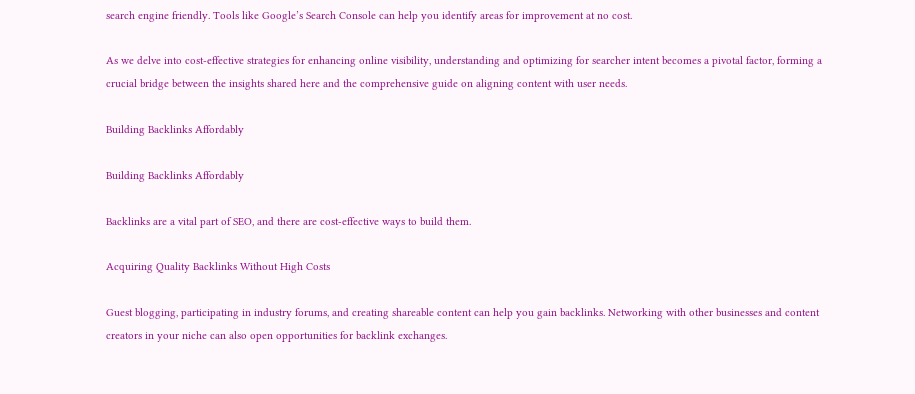search engine friendly. Tools like Google’s Search Console can help you identify areas for improvement at no cost.

As we delve into cost-effective strategies for enhancing online visibility, understanding and optimizing for searcher intent becomes a pivotal factor, forming a crucial bridge between the insights shared here and the comprehensive guide on aligning content with user needs.

Building Backlinks Affordably

Building Backlinks Affordably

Backlinks are a vital part of SEO, and there are cost-effective ways to build them.

Acquiring Quality Backlinks Without High Costs

Guest blogging, participating in industry forums, and creating shareable content can help you gain backlinks. Networking with other businesses and content creators in your niche can also open opportunities for backlink exchanges.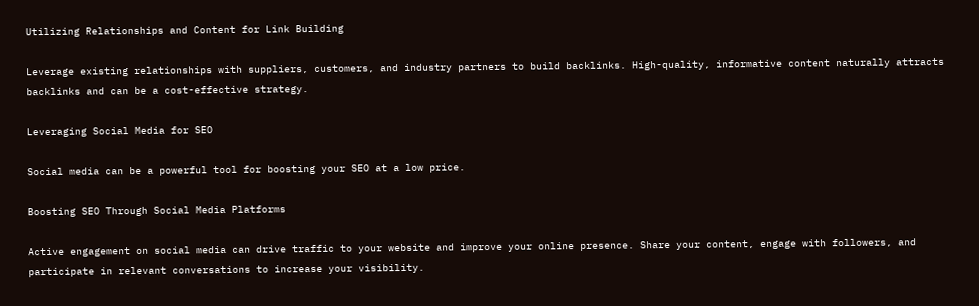Utilizing Relationships and Content for Link Building

Leverage existing relationships with suppliers, customers, and industry partners to build backlinks. High-quality, informative content naturally attracts backlinks and can be a cost-effective strategy.

Leveraging Social Media for SEO

Social media can be a powerful tool for boosting your SEO at a low price.

Boosting SEO Through Social Media Platforms

Active engagement on social media can drive traffic to your website and improve your online presence. Share your content, engage with followers, and participate in relevant conversations to increase your visibility.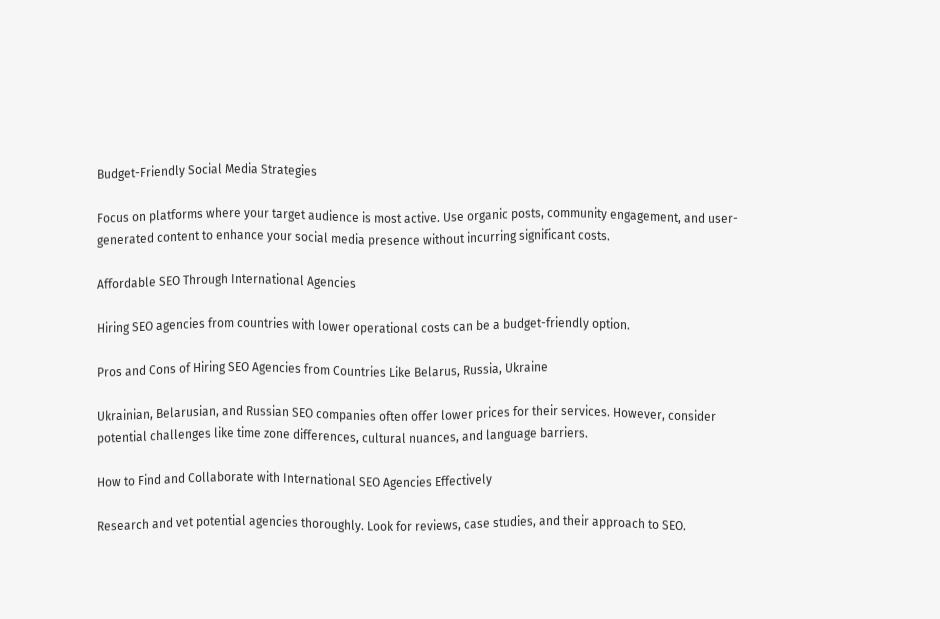Budget-Friendly Social Media Strategies

Focus on platforms where your target audience is most active. Use organic posts, community engagement, and user-generated content to enhance your social media presence without incurring significant costs.

Affordable SEO Through International Agencies

Hiring SEO agencies from countries with lower operational costs can be a budget-friendly option.

Pros and Cons of Hiring SEO Agencies from Countries Like Belarus, Russia, Ukraine

Ukrainian, Belarusian, and Russian SEO companies often offer lower prices for their services. However, consider potential challenges like time zone differences, cultural nuances, and language barriers.

How to Find and Collaborate with International SEO Agencies Effectively

Research and vet potential agencies thoroughly. Look for reviews, case studies, and their approach to SEO.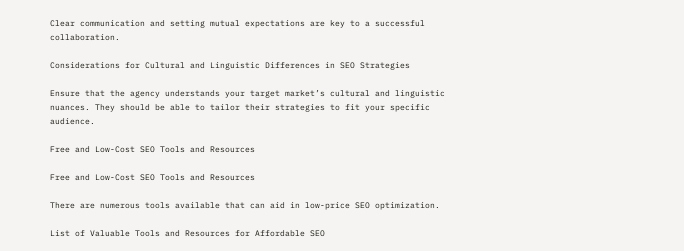Clear communication and setting mutual expectations are key to a successful collaboration.

Considerations for Cultural and Linguistic Differences in SEO Strategies

Ensure that the agency understands your target market’s cultural and linguistic nuances. They should be able to tailor their strategies to fit your specific audience.

Free and Low-Cost SEO Tools and Resources

Free and Low-Cost SEO Tools and Resources

There are numerous tools available that can aid in low-price SEO optimization.

List of Valuable Tools and Resources for Affordable SEO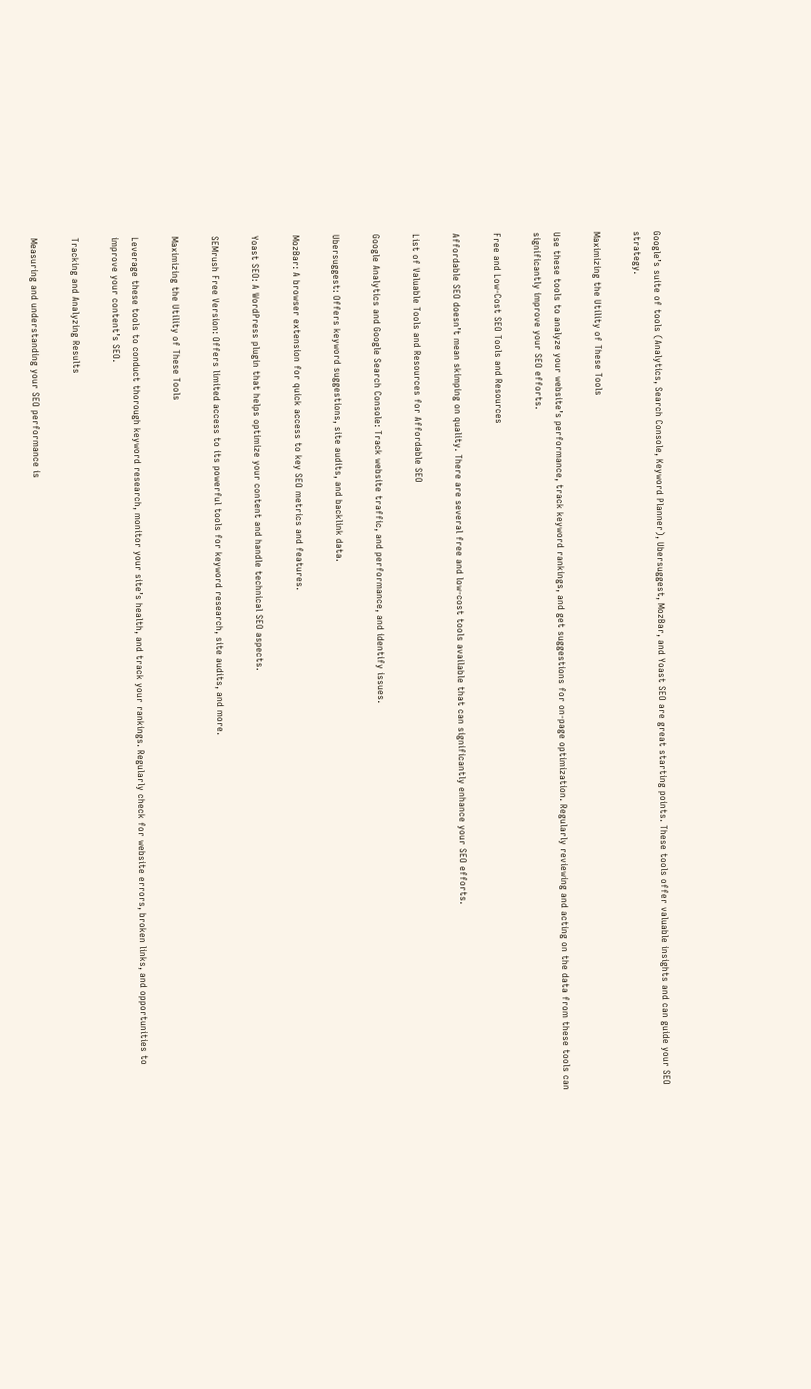Google’s suite of tools (Analytics, Search Console, Keyword Planner), Ubersuggest, MozBar, and Yoast SEO are great starting points. These tools offer valuable insights and can guide your SEO strategy.

Maximizing the Utility of These Tools

Use these tools to analyze your website’s performance, track keyword rankings, and get suggestions for on-page optimization. Regularly reviewing and acting on the data from these tools can significantly improve your SEO efforts.

Free and Low-Cost SEO Tools and Resources

Affordable SEO doesn’t mean skimping on quality. There are several free and low-cost tools available that can significantly enhance your SEO efforts.

List of Valuable Tools and Resources for Affordable SEO

Google Analytics and Google Search Console: Track website traffic, and performance, and identify issues.

Ubersuggest: Offers keyword suggestions, site audits, and backlink data.

MozBar: A browser extension for quick access to key SEO metrics and features.

Yoast SEO: A WordPress plugin that helps optimize your content and handle technical SEO aspects.

SEMrush Free Version: Offers limited access to its powerful tools for keyword research, site audits, and more.

Maximizing the Utility of These Tools

Leverage these tools to conduct thorough keyword research, monitor your site’s health, and track your rankings. Regularly check for website errors, broken links, and opportunities to improve your content’s SEO.

Tracking and Analyzing Results

Measuring and understanding your SEO performance is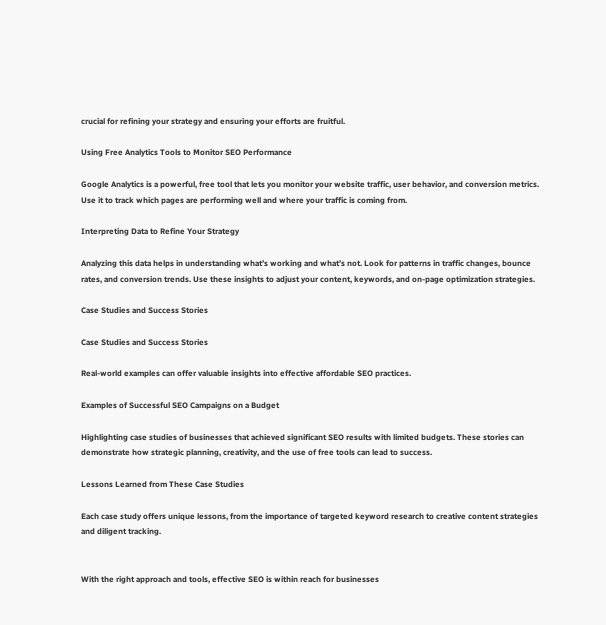crucial for refining your strategy and ensuring your efforts are fruitful.

Using Free Analytics Tools to Monitor SEO Performance

Google Analytics is a powerful, free tool that lets you monitor your website traffic, user behavior, and conversion metrics. Use it to track which pages are performing well and where your traffic is coming from.

Interpreting Data to Refine Your Strategy

Analyzing this data helps in understanding what’s working and what’s not. Look for patterns in traffic changes, bounce rates, and conversion trends. Use these insights to adjust your content, keywords, and on-page optimization strategies.

Case Studies and Success Stories

Case Studies and Success Stories

Real-world examples can offer valuable insights into effective affordable SEO practices.

Examples of Successful SEO Campaigns on a Budget

Highlighting case studies of businesses that achieved significant SEO results with limited budgets. These stories can demonstrate how strategic planning, creativity, and the use of free tools can lead to success.

Lessons Learned from These Case Studies

Each case study offers unique lessons, from the importance of targeted keyword research to creative content strategies and diligent tracking.


With the right approach and tools, effective SEO is within reach for businesses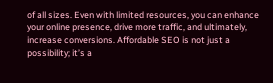of all sizes. Even with limited resources, you can enhance your online presence, drive more traffic, and ultimately, increase conversions. Affordable SEO is not just a possibility; it’s a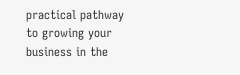practical pathway to growing your business in the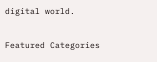digital world.

Featured Categories